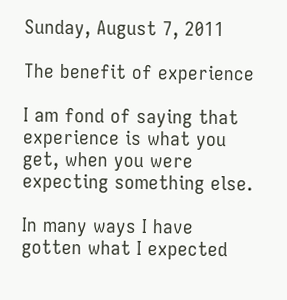Sunday, August 7, 2011

The benefit of experience

I am fond of saying that experience is what you get, when you were expecting something else.

In many ways I have gotten what I expected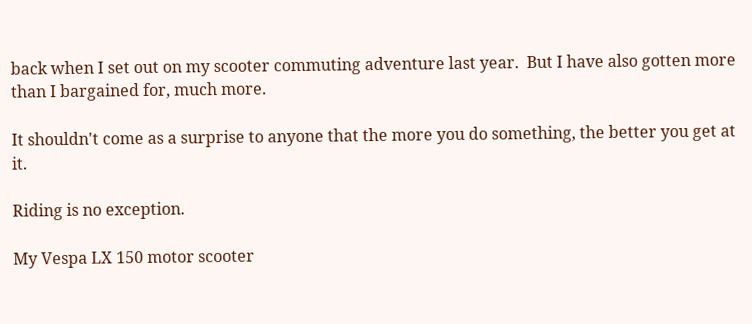back when I set out on my scooter commuting adventure last year.  But I have also gotten more than I bargained for, much more.

It shouldn't come as a surprise to anyone that the more you do something, the better you get at it.

Riding is no exception.

My Vespa LX 150 motor scooter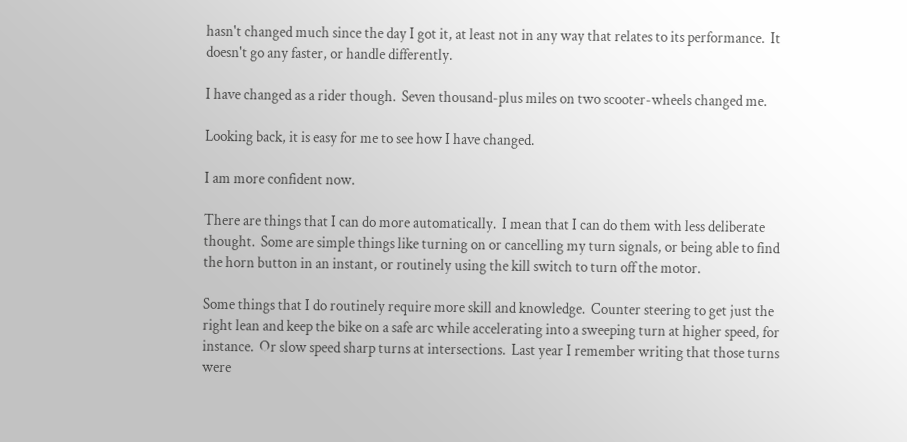hasn't changed much since the day I got it, at least not in any way that relates to its performance.  It doesn't go any faster, or handle differently.

I have changed as a rider though.  Seven thousand-plus miles on two scooter-wheels changed me.

Looking back, it is easy for me to see how I have changed.

I am more confident now.

There are things that I can do more automatically.  I mean that I can do them with less deliberate thought.  Some are simple things like turning on or cancelling my turn signals, or being able to find the horn button in an instant, or routinely using the kill switch to turn off the motor.

Some things that I do routinely require more skill and knowledge.  Counter steering to get just the right lean and keep the bike on a safe arc while accelerating into a sweeping turn at higher speed, for instance.  Or slow speed sharp turns at intersections.  Last year I remember writing that those turns were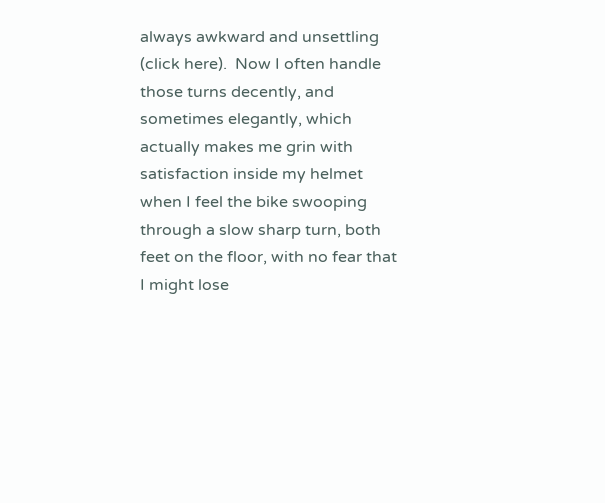always awkward and unsettling (click here).  Now I often handle those turns decently, and sometimes elegantly, which actually makes me grin with satisfaction inside my helmet when I feel the bike swooping through a slow sharp turn, both feet on the floor, with no fear that I might lose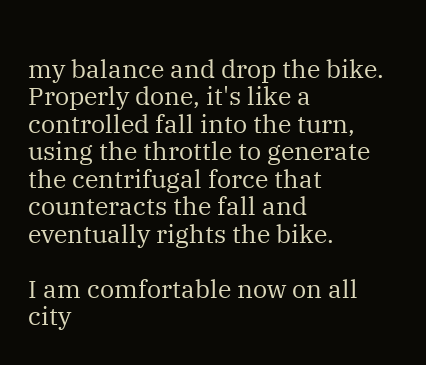my balance and drop the bike.  Properly done, it's like a controlled fall into the turn, using the throttle to generate the centrifugal force that counteracts the fall and eventually rights the bike.

I am comfortable now on all city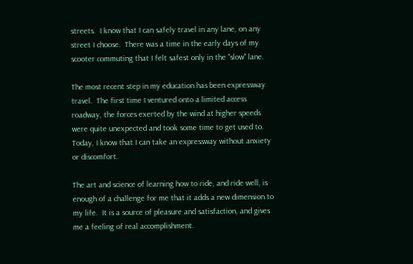streets.  I know that I can safely travel in any lane, on any street I choose.  There was a time in the early days of my scooter commuting that I felt safest only in the "slow" lane.

The most recent step in my education has been expressway travel.  The first time I ventured onto a limited access roadway, the forces exerted by the wind at higher speeds were quite unexpected and took some time to get used to.  Today, I know that I can take an expressway without anxiety or discomfort.

The art and science of learning how to ride, and ride well, is enough of a challenge for me that it adds a new dimension to my life.  It is a source of pleasure and satisfaction, and gives me a feeling of real accomplishment.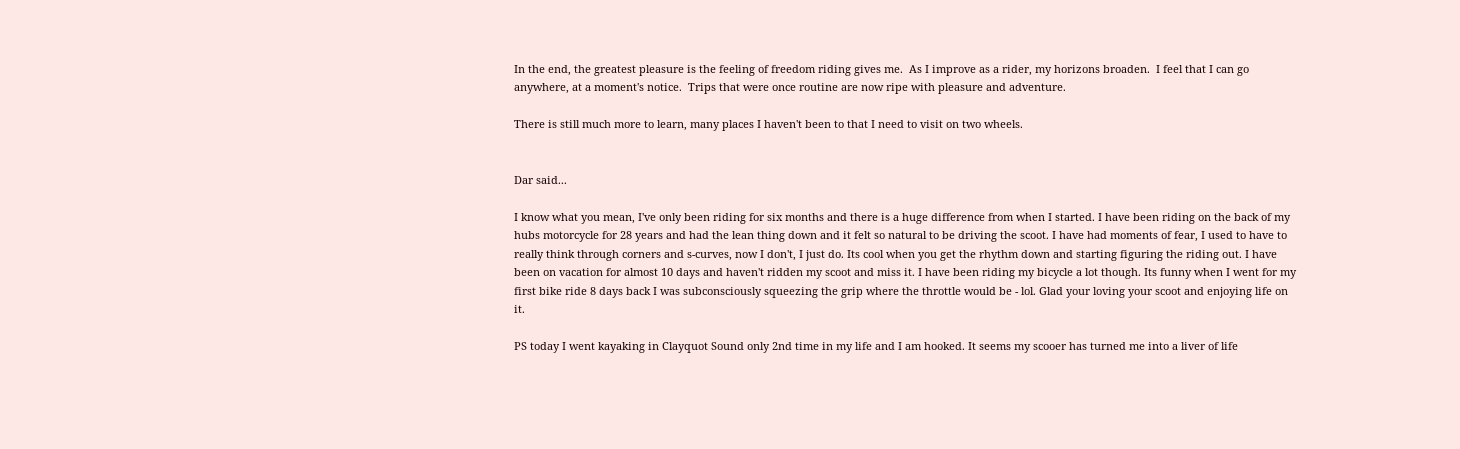In the end, the greatest pleasure is the feeling of freedom riding gives me.  As I improve as a rider, my horizons broaden.  I feel that I can go anywhere, at a moment's notice.  Trips that were once routine are now ripe with pleasure and adventure.

There is still much more to learn, many places I haven't been to that I need to visit on two wheels.


Dar said...

I know what you mean, I've only been riding for six months and there is a huge difference from when I started. I have been riding on the back of my hubs motorcycle for 28 years and had the lean thing down and it felt so natural to be driving the scoot. I have had moments of fear, I used to have to really think through corners and s-curves, now I don't, I just do. Its cool when you get the rhythm down and starting figuring the riding out. I have been on vacation for almost 10 days and haven't ridden my scoot and miss it. I have been riding my bicycle a lot though. Its funny when I went for my first bike ride 8 days back I was subconsciously squeezing the grip where the throttle would be - lol. Glad your loving your scoot and enjoying life on it.

PS today I went kayaking in Clayquot Sound only 2nd time in my life and I am hooked. It seems my scooer has turned me into a liver of life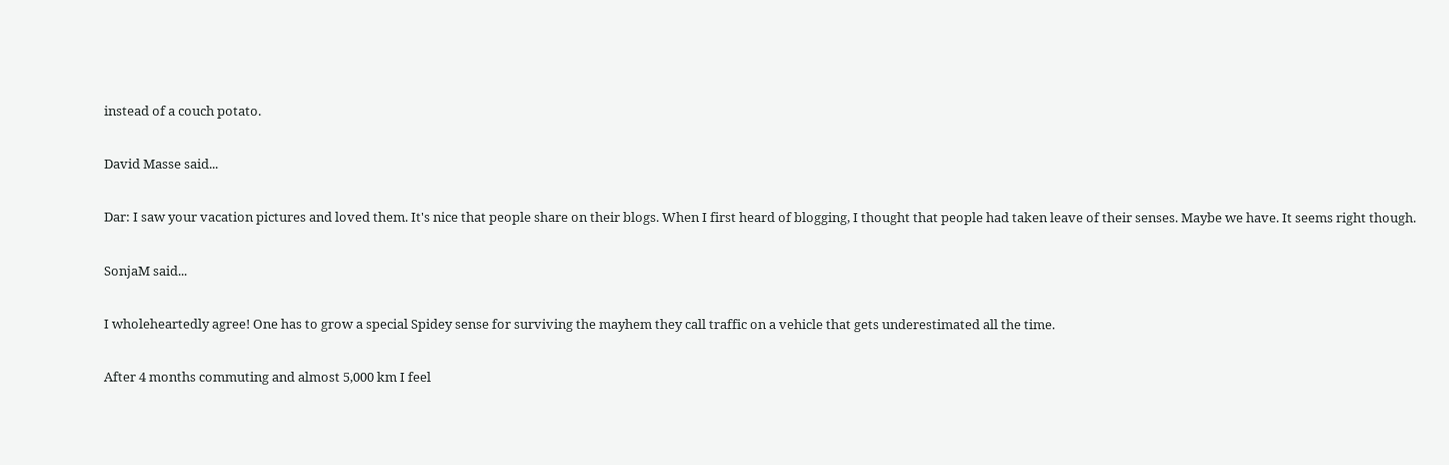instead of a couch potato.

David Masse said...

Dar: I saw your vacation pictures and loved them. It's nice that people share on their blogs. When I first heard of blogging, I thought that people had taken leave of their senses. Maybe we have. It seems right though.

SonjaM said...

I wholeheartedly agree! One has to grow a special Spidey sense for surviving the mayhem they call traffic on a vehicle that gets underestimated all the time.

After 4 months commuting and almost 5,000 km I feel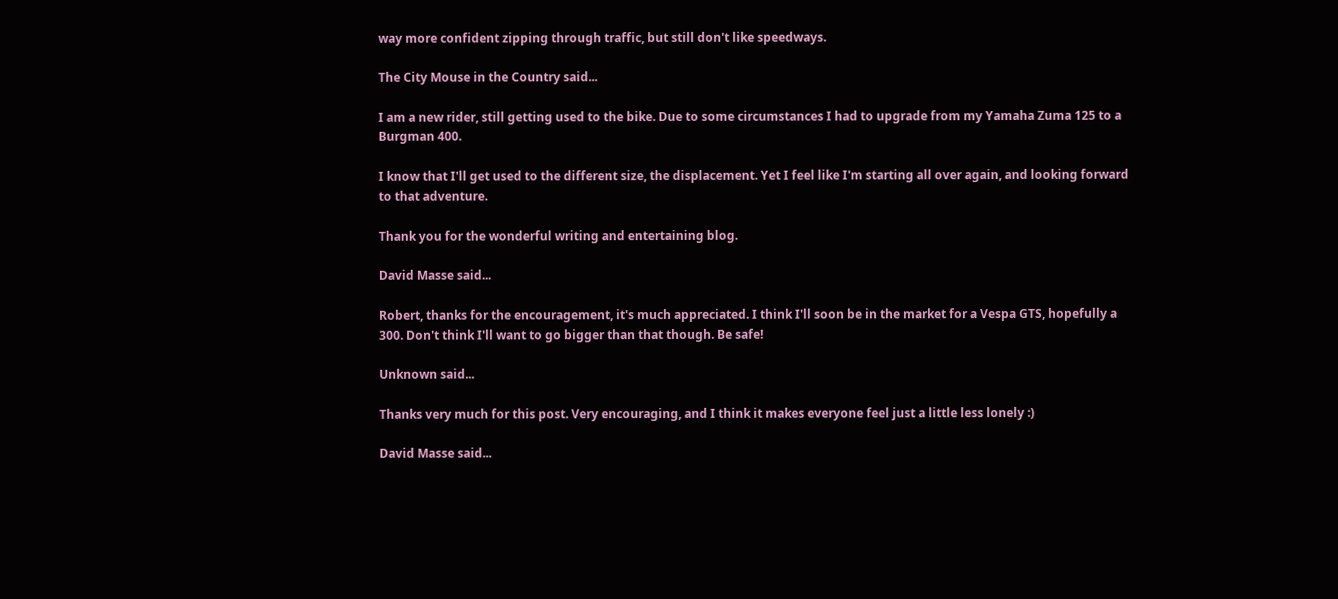way more confident zipping through traffic, but still don't like speedways.

The City Mouse in the Country said...

I am a new rider, still getting used to the bike. Due to some circumstances I had to upgrade from my Yamaha Zuma 125 to a Burgman 400.

I know that I'll get used to the different size, the displacement. Yet I feel like I'm starting all over again, and looking forward to that adventure.

Thank you for the wonderful writing and entertaining blog.

David Masse said...

Robert, thanks for the encouragement, it's much appreciated. I think I'll soon be in the market for a Vespa GTS, hopefully a 300. Don't think I'll want to go bigger than that though. Be safe!

Unknown said...

Thanks very much for this post. Very encouraging, and I think it makes everyone feel just a little less lonely :)

David Masse said...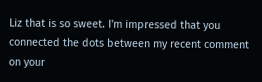Liz that is so sweet. I'm impressed that you connected the dots between my recent comment on your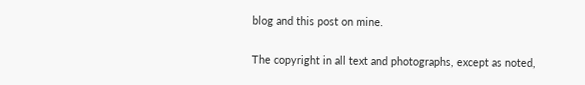blog and this post on mine.

The copyright in all text and photographs, except as noted,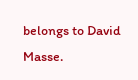belongs to David Masse.